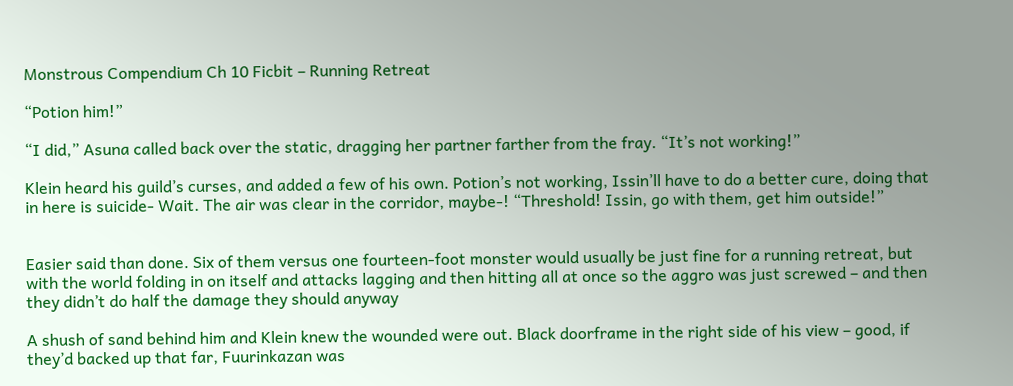Monstrous Compendium Ch 10 Ficbit – Running Retreat

“Potion him!”

“I did,” Asuna called back over the static, dragging her partner farther from the fray. “It’s not working!”

Klein heard his guild’s curses, and added a few of his own. Potion’s not working, Issin’ll have to do a better cure, doing that in here is suicide- Wait. The air was clear in the corridor, maybe-! “Threshold! Issin, go with them, get him outside!”


Easier said than done. Six of them versus one fourteen-foot monster would usually be just fine for a running retreat, but with the world folding in on itself and attacks lagging and then hitting all at once so the aggro was just screwed – and then they didn’t do half the damage they should anyway

A shush of sand behind him and Klein knew the wounded were out. Black doorframe in the right side of his view – good, if they’d backed up that far, Fuurinkazan was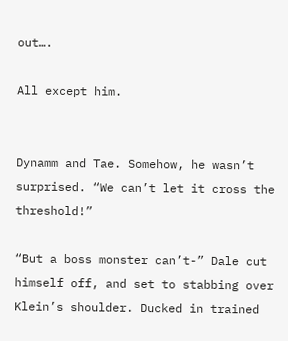out….

All except him.


Dynamm and Tae. Somehow, he wasn’t surprised. “We can’t let it cross the threshold!”

“But a boss monster can’t-” Dale cut himself off, and set to stabbing over Klein’s shoulder. Ducked in trained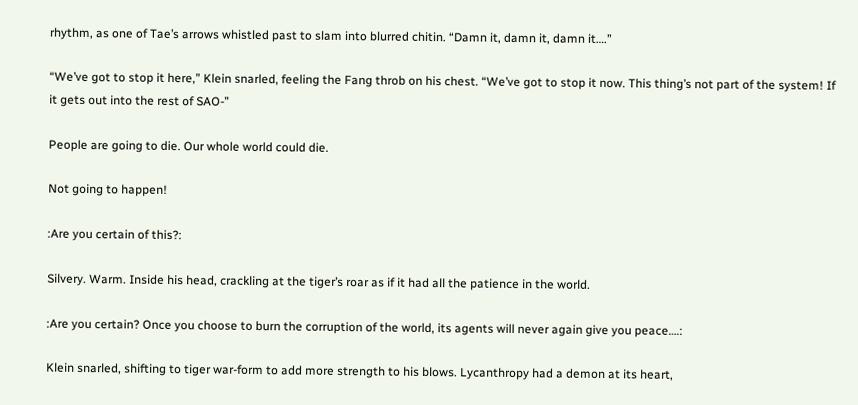rhythm, as one of Tae’s arrows whistled past to slam into blurred chitin. “Damn it, damn it, damn it….”

“We’ve got to stop it here,” Klein snarled, feeling the Fang throb on his chest. “We’ve got to stop it now. This thing’s not part of the system! If it gets out into the rest of SAO-”

People are going to die. Our whole world could die.

Not going to happen!

:Are you certain of this?:

Silvery. Warm. Inside his head, crackling at the tiger’s roar as if it had all the patience in the world.

:Are you certain? Once you choose to burn the corruption of the world, its agents will never again give you peace….:

Klein snarled, shifting to tiger war-form to add more strength to his blows. Lycanthropy had a demon at its heart,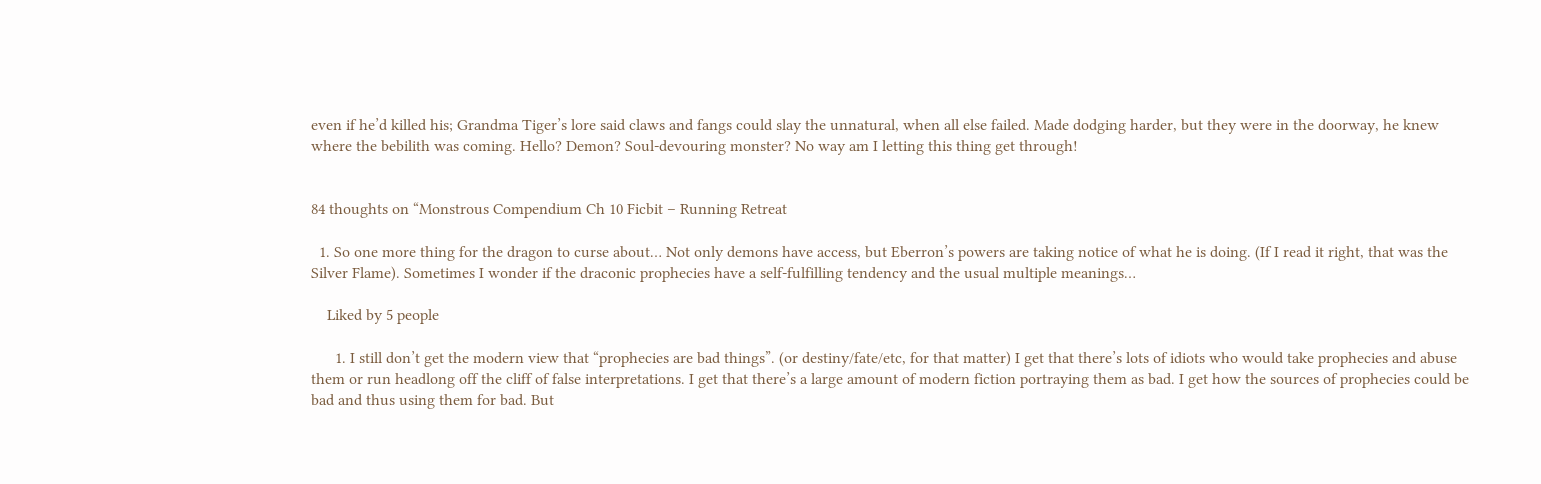even if he’d killed his; Grandma Tiger’s lore said claws and fangs could slay the unnatural, when all else failed. Made dodging harder, but they were in the doorway, he knew where the bebilith was coming. Hello? Demon? Soul-devouring monster? No way am I letting this thing get through!


84 thoughts on “Monstrous Compendium Ch 10 Ficbit – Running Retreat

  1. So one more thing for the dragon to curse about… Not only demons have access, but Eberron’s powers are taking notice of what he is doing. (If I read it right, that was the Silver Flame). Sometimes I wonder if the draconic prophecies have a self-fulfilling tendency and the usual multiple meanings…

    Liked by 5 people

      1. I still don’t get the modern view that “prophecies are bad things”. (or destiny/fate/etc, for that matter) I get that there’s lots of idiots who would take prophecies and abuse them or run headlong off the cliff of false interpretations. I get that there’s a large amount of modern fiction portraying them as bad. I get how the sources of prophecies could be bad and thus using them for bad. But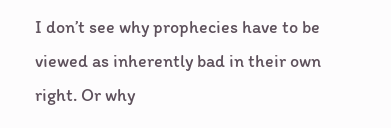I don’t see why prophecies have to be viewed as inherently bad in their own right. Or why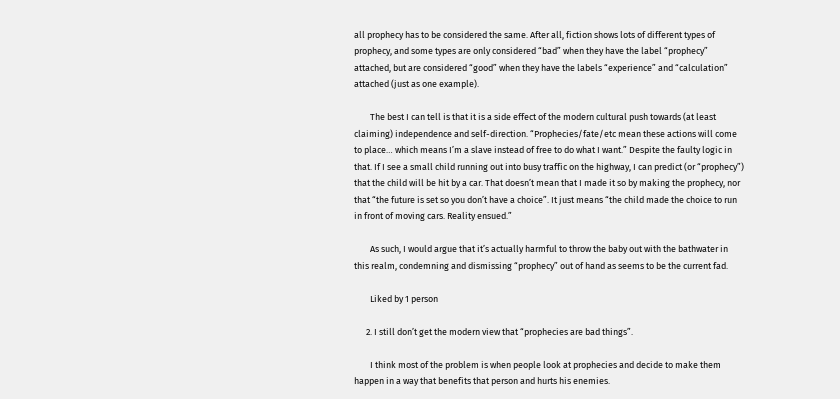all prophecy has to be considered the same. After all, fiction shows lots of different types of prophecy, and some types are only considered “bad” when they have the label “prophecy” attached, but are considered “good” when they have the labels “experience” and “calculation” attached (just as one example).

        The best I can tell is that it is a side effect of the modern cultural push towards (at least claiming) independence and self-direction. “Prophecies/fate/etc mean these actions will come to place… which means I’m a slave instead of free to do what I want.” Despite the faulty logic in that. If I see a small child running out into busy traffic on the highway, I can predict (or “prophecy”) that the child will be hit by a car. That doesn’t mean that I made it so by making the prophecy, nor that “the future is set so you don’t have a choice”. It just means “the child made the choice to run in front of moving cars. Reality ensued.”

        As such, I would argue that it’s actually harmful to throw the baby out with the bathwater in this realm, condemning and dismissing “prophecy” out of hand as seems to be the current fad.

        Liked by 1 person

      2. I still don’t get the modern view that “prophecies are bad things”.

        I think most of the problem is when people look at prophecies and decide to make them happen in a way that benefits that person and hurts his enemies.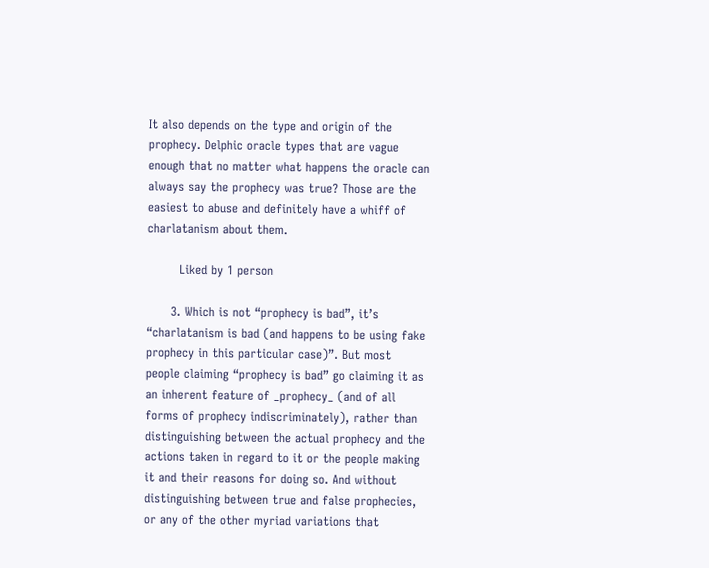It also depends on the type and origin of the prophecy. Delphic oracle types that are vague enough that no matter what happens the oracle can always say the prophecy was true? Those are the easiest to abuse and definitely have a whiff of charlatanism about them.

        Liked by 1 person

      3. Which is not “prophecy is bad”, it’s “charlatanism is bad (and happens to be using fake prophecy in this particular case)”. But most people claiming “prophecy is bad” go claiming it as an inherent feature of _prophecy_ (and of all forms of prophecy indiscriminately), rather than distinguishing between the actual prophecy and the actions taken in regard to it or the people making it and their reasons for doing so. And without distinguishing between true and false prophecies, or any of the other myriad variations that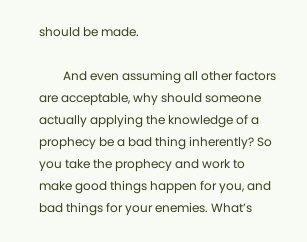should be made.

        And even assuming all other factors are acceptable, why should someone actually applying the knowledge of a prophecy be a bad thing inherently? So you take the prophecy and work to make good things happen for you, and bad things for your enemies. What’s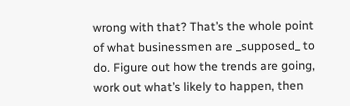wrong with that? That’s the whole point of what businessmen are _supposed_ to do. Figure out how the trends are going, work out what’s likely to happen, then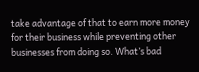take advantage of that to earn more money for their business while preventing other businesses from doing so. What’s bad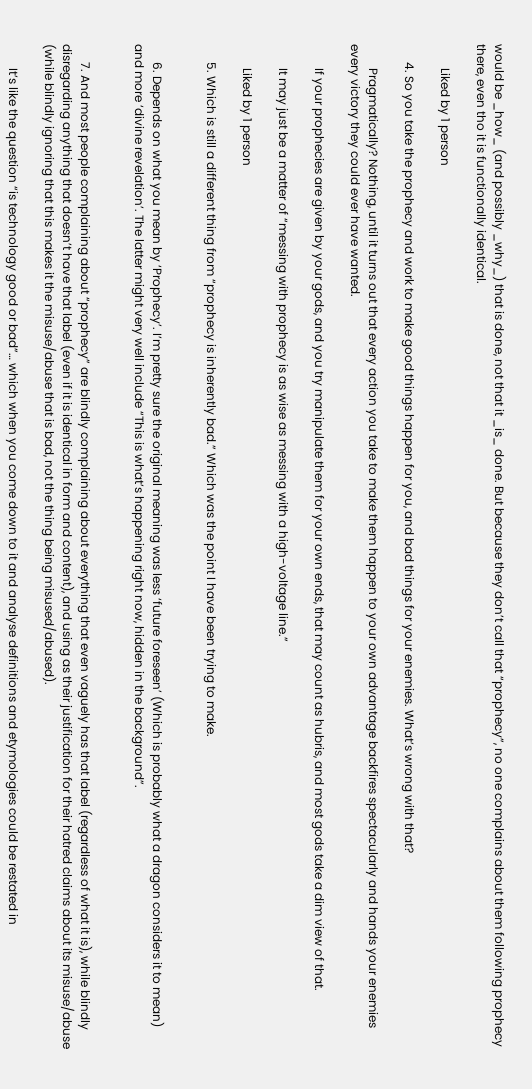would be _how_ (and possibly _why_) that is done, not that it _is_ done. But because they don’t call that “prophecy”, no one complains about them following prophecy there, even tho it is functionally identical.

        Liked by 1 person

      4. So you take the prophecy and work to make good things happen for you, and bad things for your enemies. What’s wrong with that?

        Pragmatically? Nothing, until it turns out that every action you take to make them happen to your own advantage backfires spectacularly and hands your enemies every victory they could ever have wanted.

        If your prophecies are given by your gods, and you try manipulate them for your own ends, that may count as hubris, and most gods take a dim view of that.

        It may just be a matter of “messing with prophecy is as wise as messing with a high-voltage line.”

        Liked by 1 person

      5. Which is still a different thing from “prophecy is inherently bad.” Which was the point I have been trying to make.


      6. Depends on what you mean by ‘Prophecy’. I’m pretty sure the original meaning was less ‘future foreseen’ (Which is probably what a dragon considers it to mean) and more ‘divine revelation’. The latter might very well include “This is what’s happening right now, hidden in the background”.


      7. And most people complaining about “prophecy” are blindly complaining about everything that even vaguely has that label (regardless of what it is), while blindly disregarding anything that doesn’t have that label (even if it is identical in form and content), and using as their justification for their hatred claims about its misuse/abuse (while blindly ignoring that this makes it the misuse/abuse that is bad, not the thing being misused/abused).

        It’s like the question “is technology good or bad”… which when you come down to it and analyse definitions and etymologies could be restated in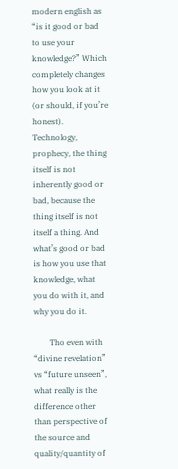modern english as “is it good or bad to use your knowledge?” Which completely changes how you look at it (or should, if you’re honest). Technology, prophecy, the thing itself is not inherently good or bad, because the thing itself is not itself a thing. And what’s good or bad is how you use that knowledge, what you do with it, and why you do it.

        Tho even with “divine revelation” vs “future unseen”, what really is the difference other than perspective of the source and quality/quantity of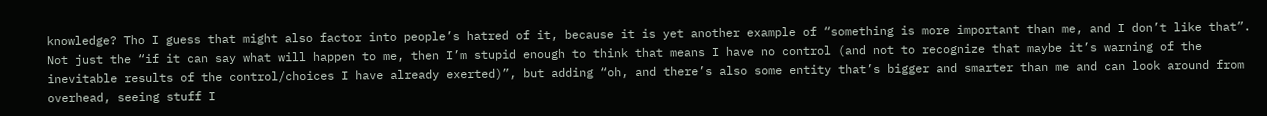knowledge? Tho I guess that might also factor into people’s hatred of it, because it is yet another example of “something is more important than me, and I don’t like that”. Not just the “if it can say what will happen to me, then I’m stupid enough to think that means I have no control (and not to recognize that maybe it’s warning of the inevitable results of the control/choices I have already exerted)”, but adding “oh, and there’s also some entity that’s bigger and smarter than me and can look around from overhead, seeing stuff I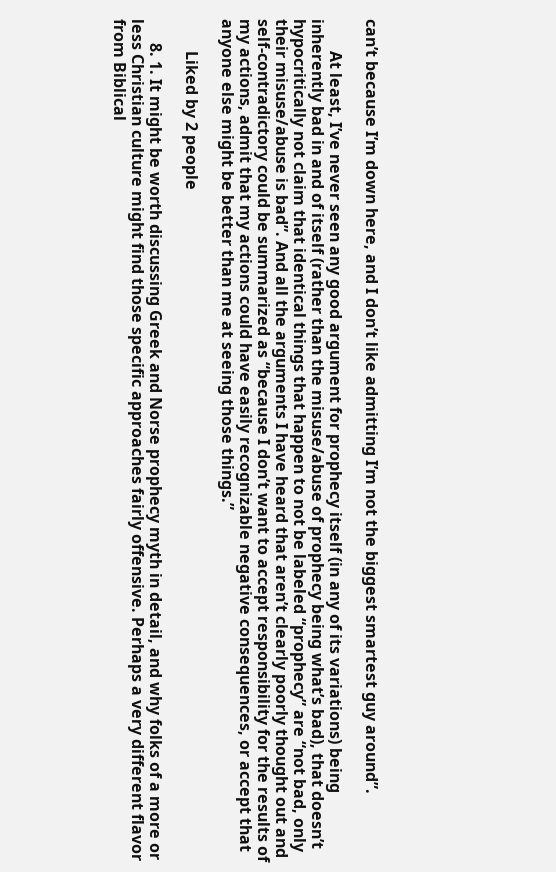can’t because I’m down here, and I don’t like admitting I’m not the biggest smartest guy around”.

        At least, I’ve never seen any good argument for prophecy itself (in any of its variations) being inherently bad in and of itself (rather than the misuse/abuse of prophecy being what’s bad), that doesn’t hypocritically not claim that identical things that happen to not be labeled “prophecy” are “not bad, only their misuse/abuse is bad”. And all the arguments I have heard that aren’t clearly poorly thought out and self-contradictory could be summarized as “because I don’t want to accept responsibility for the results of my actions, admit that my actions could have easily recognizable negative consequences, or accept that anyone else might be better than me at seeing those things.”

        Liked by 2 people

      8. 1. It might be worth discussing Greek and Norse prophecy myth in detail, and why folks of a more or less Christian culture might find those specific approaches fairly offensive. Perhaps a very different flavor from Biblical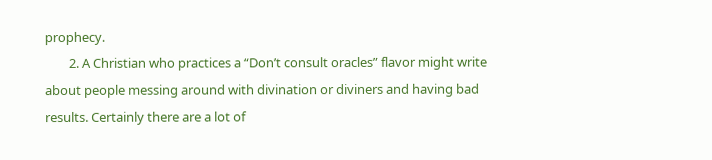prophecy.
        2. A Christian who practices a “Don’t consult oracles” flavor might write about people messing around with divination or diviners and having bad results. Certainly there are a lot of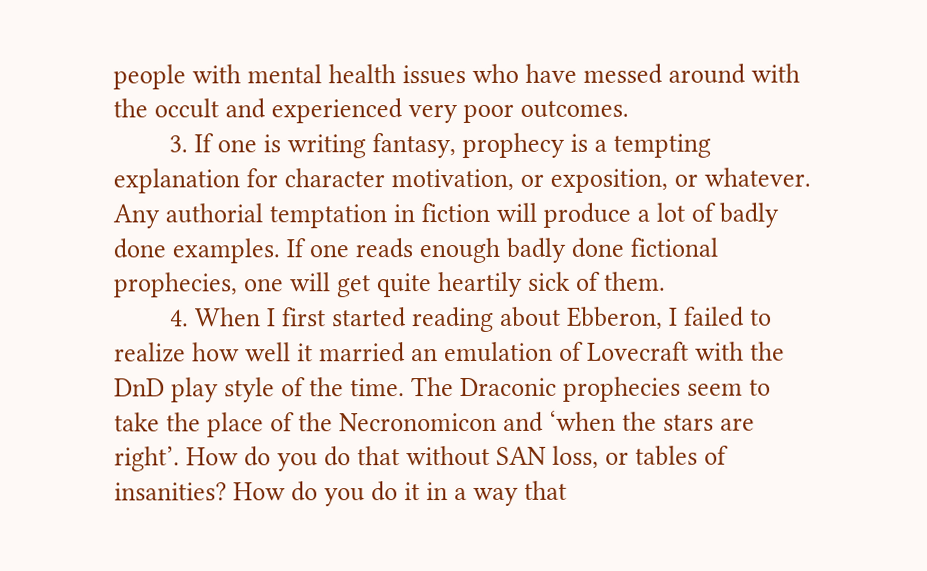people with mental health issues who have messed around with the occult and experienced very poor outcomes.
        3. If one is writing fantasy, prophecy is a tempting explanation for character motivation, or exposition, or whatever. Any authorial temptation in fiction will produce a lot of badly done examples. If one reads enough badly done fictional prophecies, one will get quite heartily sick of them.
        4. When I first started reading about Ebberon, I failed to realize how well it married an emulation of Lovecraft with the DnD play style of the time. The Draconic prophecies seem to take the place of the Necronomicon and ‘when the stars are right’. How do you do that without SAN loss, or tables of insanities? How do you do it in a way that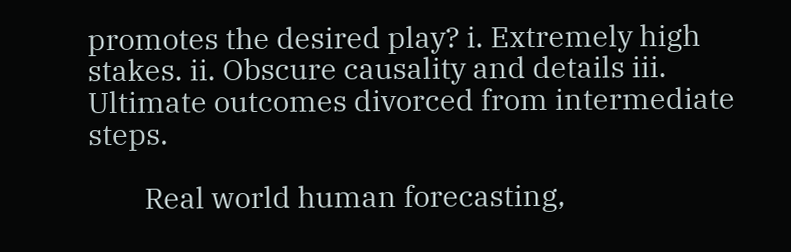promotes the desired play? i. Extremely high stakes. ii. Obscure causality and details iii. Ultimate outcomes divorced from intermediate steps.

        Real world human forecasting,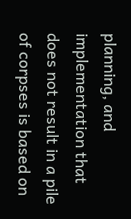planning, and implementation that does not result in a pile of corpses is based on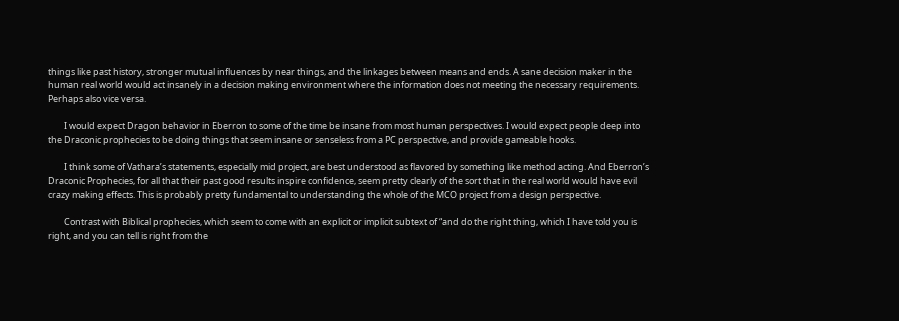things like past history, stronger mutual influences by near things, and the linkages between means and ends. A sane decision maker in the human real world would act insanely in a decision making environment where the information does not meeting the necessary requirements. Perhaps also vice versa.

        I would expect Dragon behavior in Eberron to some of the time be insane from most human perspectives. I would expect people deep into the Draconic prophecies to be doing things that seem insane or senseless from a PC perspective, and provide gameable hooks.

        I think some of Vathara’s statements, especially mid project, are best understood as flavored by something like method acting. And Eberron’s Draconic Prophecies, for all that their past good results inspire confidence, seem pretty clearly of the sort that in the real world would have evil crazy making effects. This is probably pretty fundamental to understanding the whole of the MCO project from a design perspective.

        Contrast with Biblical prophecies, which seem to come with an explicit or implicit subtext of “and do the right thing, which I have told you is right, and you can tell is right from the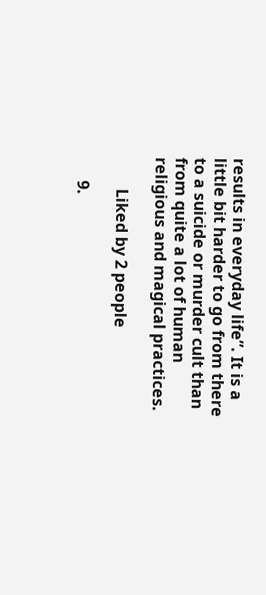results in everyday life”. It is a little bit harder to go from there to a suicide or murder cult than from quite a lot of human religious and magical practices.

        Liked by 2 people

      9.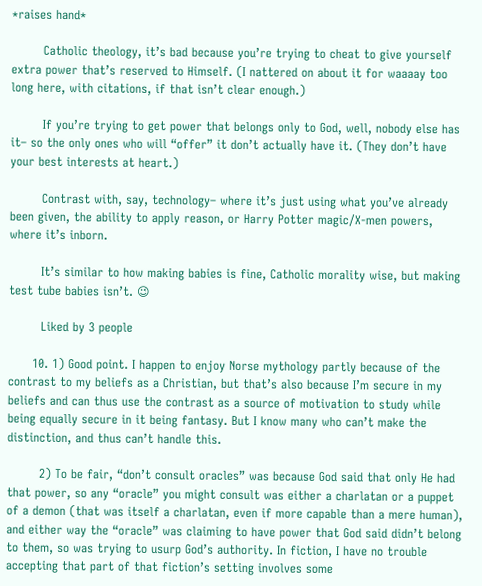*raises hand*

        Catholic theology, it’s bad because you’re trying to cheat to give yourself extra power that’s reserved to Himself. (I nattered on about it for waaaay too long here, with citations, if that isn’t clear enough.)

        If you’re trying to get power that belongs only to God, well, nobody else has it– so the only ones who will “offer” it don’t actually have it. (They don’t have your best interests at heart.)

        Contrast with, say, technology– where it’s just using what you’ve already been given, the ability to apply reason, or Harry Potter magic/X-men powers, where it’s inborn.

        It’s similar to how making babies is fine, Catholic morality wise, but making test tube babies isn’t. 😉

        Liked by 3 people

      10. 1) Good point. I happen to enjoy Norse mythology partly because of the contrast to my beliefs as a Christian, but that’s also because I’m secure in my beliefs and can thus use the contrast as a source of motivation to study while being equally secure in it being fantasy. But I know many who can’t make the distinction, and thus can’t handle this.

        2) To be fair, “don’t consult oracles” was because God said that only He had that power, so any “oracle” you might consult was either a charlatan or a puppet of a demon (that was itself a charlatan, even if more capable than a mere human), and either way the “oracle” was claiming to have power that God said didn’t belong to them, so was trying to usurp God’s authority. In fiction, I have no trouble accepting that part of that fiction’s setting involves some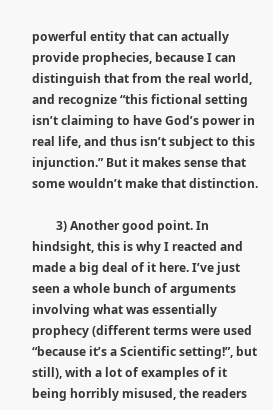powerful entity that can actually provide prophecies, because I can distinguish that from the real world, and recognize “this fictional setting isn’t claiming to have God’s power in real life, and thus isn’t subject to this injunction.” But it makes sense that some wouldn’t make that distinction.

        3) Another good point. In hindsight, this is why I reacted and made a big deal of it here. I’ve just seen a whole bunch of arguments involving what was essentially prophecy (different terms were used “because it’s a Scientific setting!”, but still), with a lot of examples of it being horribly misused, the readers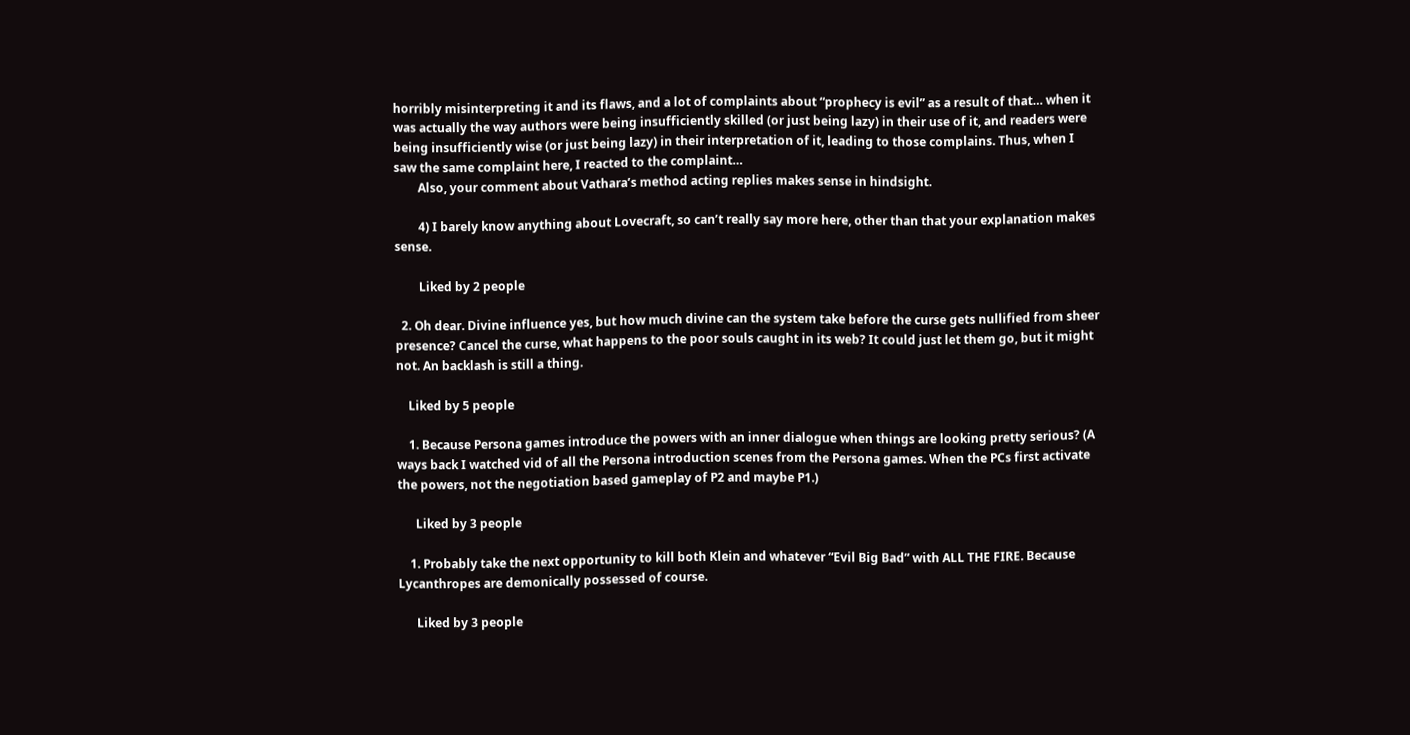horribly misinterpreting it and its flaws, and a lot of complaints about “prophecy is evil” as a result of that… when it was actually the way authors were being insufficiently skilled (or just being lazy) in their use of it, and readers were being insufficiently wise (or just being lazy) in their interpretation of it, leading to those complains. Thus, when I saw the same complaint here, I reacted to the complaint…
        Also, your comment about Vathara’s method acting replies makes sense in hindsight.

        4) I barely know anything about Lovecraft, so can’t really say more here, other than that your explanation makes sense.

        Liked by 2 people

  2. Oh dear. Divine influence yes, but how much divine can the system take before the curse gets nullified from sheer presence? Cancel the curse, what happens to the poor souls caught in its web? It could just let them go, but it might not. An backlash is still a thing.

    Liked by 5 people

    1. Because Persona games introduce the powers with an inner dialogue when things are looking pretty serious? (A ways back I watched vid of all the Persona introduction scenes from the Persona games. When the PCs first activate the powers, not the negotiation based gameplay of P2 and maybe P1.)

      Liked by 3 people

    1. Probably take the next opportunity to kill both Klein and whatever “Evil Big Bad” with ALL THE FIRE. Because Lycanthropes are demonically possessed of course.

      Liked by 3 people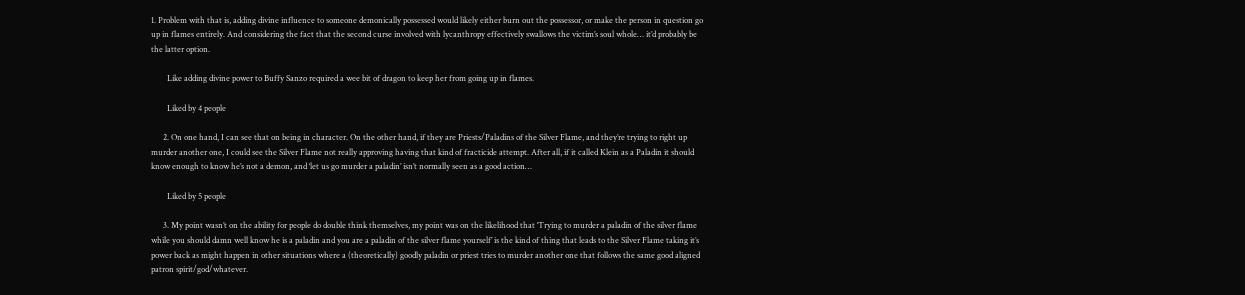1. Problem with that is, adding divine influence to someone demonically possessed would likely either burn out the possessor, or make the person in question go up in flames entirely. And considering the fact that the second curse involved with lycanthropy effectively swallows the victim’s soul whole… it’d probably be the latter option.

        Like adding divine power to Buffy Sanzo required a wee bit of dragon to keep her from going up in flames.

        Liked by 4 people

      2. On one hand, I can see that on being in character. On the other hand, if they are Priests/Paladins of the Silver Flame, and they’re trying to right up murder another one, I could see the Silver Flame not really approving having that kind of fracticide attempt. After all, if it called Klein as a Paladin it should know enough to know he’s not a demon, and ‘let us go murder a paladin’ isn’t normally seen as a good action…

        Liked by 5 people

      3. My point wasn’t on the ability for people do double think themselves, my point was on the likelihood that ‘Trying to murder a paladin of the silver flame while you should damn well know he is a paladin and you are a paladin of the silver flame yourself’ is the kind of thing that leads to the Silver Flame taking it’s power back as might happen in other situations where a (theoretically) goodly paladin or priest tries to murder another one that follows the same good aligned patron spirit/god/whatever.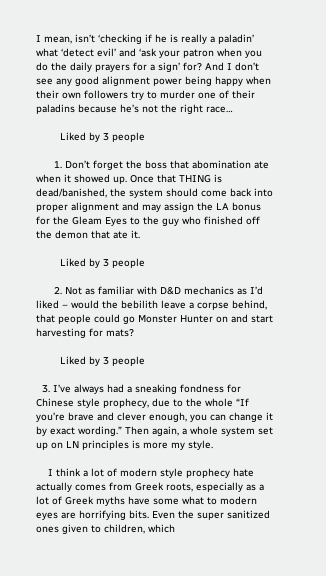I mean, isn’t ‘checking if he is really a paladin’ what ‘detect evil’ and ‘ask your patron when you do the daily prayers for a sign’ for? And I don’t see any good alignment power being happy when their own followers try to murder one of their paladins because he’s not the right race…

        Liked by 3 people

      1. Don’t forget the boss that abomination ate when it showed up. Once that THING is dead/banished, the system should come back into proper alignment and may assign the LA bonus for the Gleam Eyes to the guy who finished off the demon that ate it.

        Liked by 3 people

      2. Not as familiar with D&D mechanics as I’d liked – would the bebilith leave a corpse behind, that people could go Monster Hunter on and start harvesting for mats?

        Liked by 3 people

  3. I’ve always had a sneaking fondness for Chinese style prophecy, due to the whole “If you’re brave and clever enough, you can change it by exact wording.” Then again, a whole system set up on LN principles is more my style.

    I think a lot of modern style prophecy hate actually comes from Greek roots, especially as a lot of Greek myths have some what to modern eyes are horrifying bits. Even the super sanitized ones given to children, which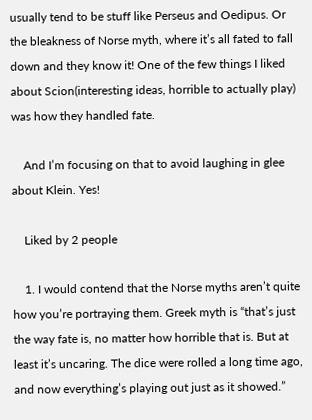usually tend to be stuff like Perseus and Oedipus. Or the bleakness of Norse myth, where it’s all fated to fall down and they know it! One of the few things I liked about Scion(interesting ideas, horrible to actually play) was how they handled fate.

    And I’m focusing on that to avoid laughing in glee about Klein. Yes!

    Liked by 2 people

    1. I would contend that the Norse myths aren’t quite how you’re portraying them. Greek myth is “that’s just the way fate is, no matter how horrible that is. But at least it’s uncaring. The dice were rolled a long time ago, and now everything’s playing out just as it showed.”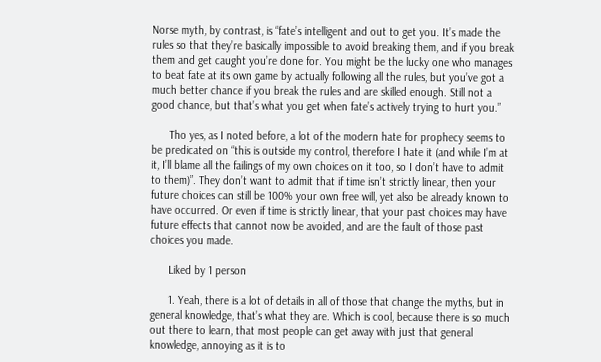Norse myth, by contrast, is “fate’s intelligent and out to get you. It’s made the rules so that they’re basically impossible to avoid breaking them, and if you break them and get caught you’re done for. You might be the lucky one who manages to beat fate at its own game by actually following all the rules, but you’ve got a much better chance if you break the rules and are skilled enough. Still not a good chance, but that’s what you get when fate’s actively trying to hurt you.”

      Tho yes, as I noted before, a lot of the modern hate for prophecy seems to be predicated on “this is outside my control, therefore I hate it (and while I’m at it, I’ll blame all the failings of my own choices on it too, so I don’t have to admit to them)”. They don’t want to admit that if time isn’t strictly linear, then your future choices can still be 100% your own free will, yet also be already known to have occurred. Or even if time is strictly linear, that your past choices may have future effects that cannot now be avoided, and are the fault of those past choices you made.

      Liked by 1 person

      1. Yeah, there is a lot of details in all of those that change the myths, but in general knowledge, that’s what they are. Which is cool, because there is so much out there to learn, that most people can get away with just that general knowledge, annoying as it is to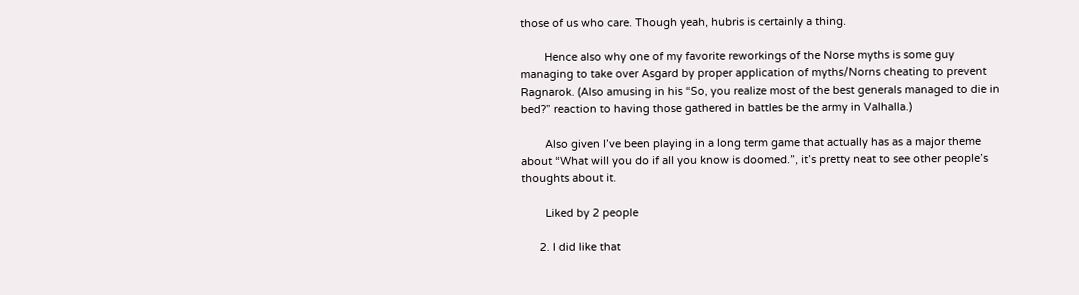those of us who care. Though yeah, hubris is certainly a thing.

        Hence also why one of my favorite reworkings of the Norse myths is some guy managing to take over Asgard by proper application of myths/Norns cheating to prevent Ragnarok. (Also amusing in his “So, you realize most of the best generals managed to die in bed?” reaction to having those gathered in battles be the army in Valhalla.)

        Also given I’ve been playing in a long term game that actually has as a major theme about “What will you do if all you know is doomed.”, it’s pretty neat to see other people’s thoughts about it.

        Liked by 2 people

      2. I did like that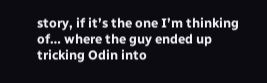story, if it’s the one I’m thinking of… where the guy ended up tricking Odin into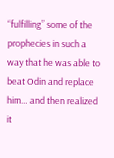“fulfilling” some of the prophecies in such a way that he was able to beat Odin and replace him… and then realized it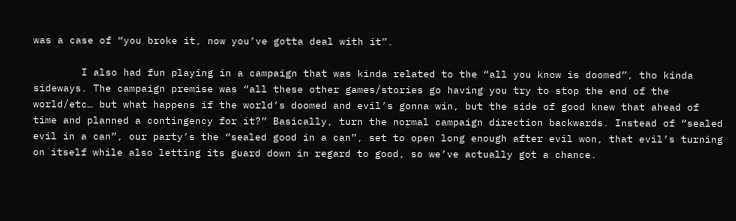was a case of “you broke it, now you’ve gotta deal with it”.

        I also had fun playing in a campaign that was kinda related to the “all you know is doomed”, tho kinda sideways. The campaign premise was “all these other games/stories go having you try to stop the end of the world/etc… but what happens if the world’s doomed and evil’s gonna win, but the side of good knew that ahead of time and planned a contingency for it?” Basically, turn the normal campaign direction backwards. Instead of “sealed evil in a can”, our party’s the “sealed good in a can”, set to open long enough after evil won, that evil’s turning on itself while also letting its guard down in regard to good, so we’ve actually got a chance.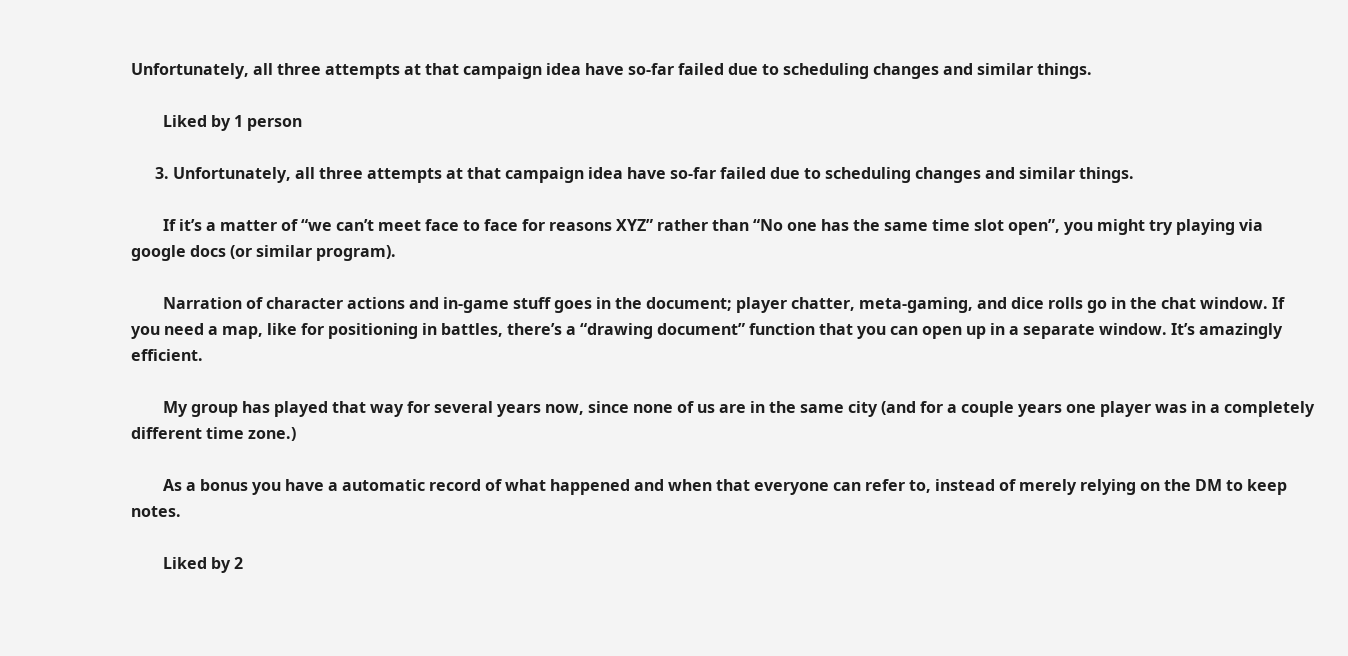Unfortunately, all three attempts at that campaign idea have so-far failed due to scheduling changes and similar things.

        Liked by 1 person

      3. Unfortunately, all three attempts at that campaign idea have so-far failed due to scheduling changes and similar things.

        If it’s a matter of “we can’t meet face to face for reasons XYZ” rather than “No one has the same time slot open”, you might try playing via google docs (or similar program).

        Narration of character actions and in-game stuff goes in the document; player chatter, meta-gaming, and dice rolls go in the chat window. If you need a map, like for positioning in battles, there’s a “drawing document” function that you can open up in a separate window. It’s amazingly efficient.

        My group has played that way for several years now, since none of us are in the same city (and for a couple years one player was in a completely different time zone.)

        As a bonus you have a automatic record of what happened and when that everyone can refer to, instead of merely relying on the DM to keep notes.

        Liked by 2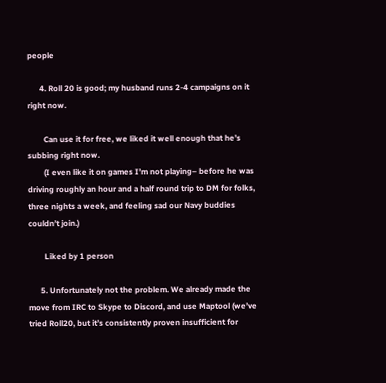people

      4. Roll 20 is good; my husband runs 2-4 campaigns on it right now.

        Can use it for free, we liked it well enough that he’s subbing right now.
        (I even like it on games I’m not playing– before he was driving roughly an hour and a half round trip to DM for folks, three nights a week, and feeling sad our Navy buddies couldn’t join.)

        Liked by 1 person

      5. Unfortunately not the problem. We already made the move from IRC to Skype to Discord, and use Maptool (we’ve tried Roll20, but it’s consistently proven insufficient for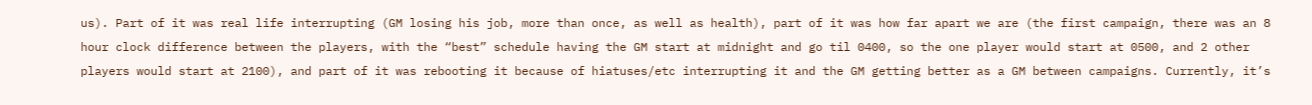us). Part of it was real life interrupting (GM losing his job, more than once, as well as health), part of it was how far apart we are (the first campaign, there was an 8 hour clock difference between the players, with the “best” schedule having the GM start at midnight and go til 0400, so the one player would start at 0500, and 2 other players would start at 2100), and part of it was rebooting it because of hiatuses/etc interrupting it and the GM getting better as a GM between campaigns. Currently, it’s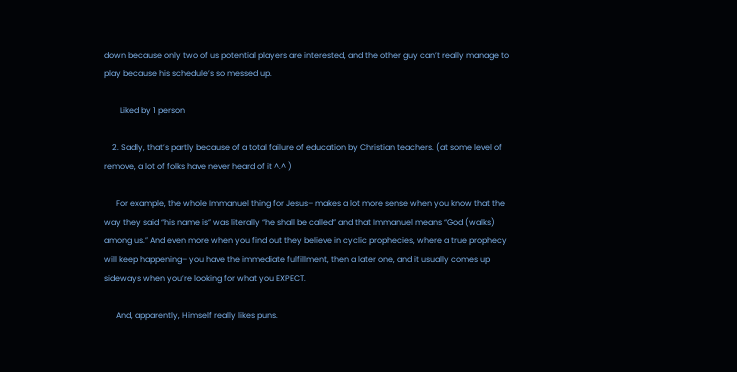down because only two of us potential players are interested, and the other guy can’t really manage to play because his schedule’s so messed up.

        Liked by 1 person

    2. Sadly, that’s partly because of a total failure of education by Christian teachers. (at some level of remove, a lot of folks have never heard of it ^.^ )

      For example, the whole Immanuel thing for Jesus– makes a lot more sense when you know that the way they said “his name is” was literally “he shall be called” and that Immanuel means “God (walks) among us.” And even more when you find out they believe in cyclic prophecies, where a true prophecy will keep happening– you have the immediate fulfillment, then a later one, and it usually comes up sideways when you’re looking for what you EXPECT.

      And, apparently, Himself really likes puns.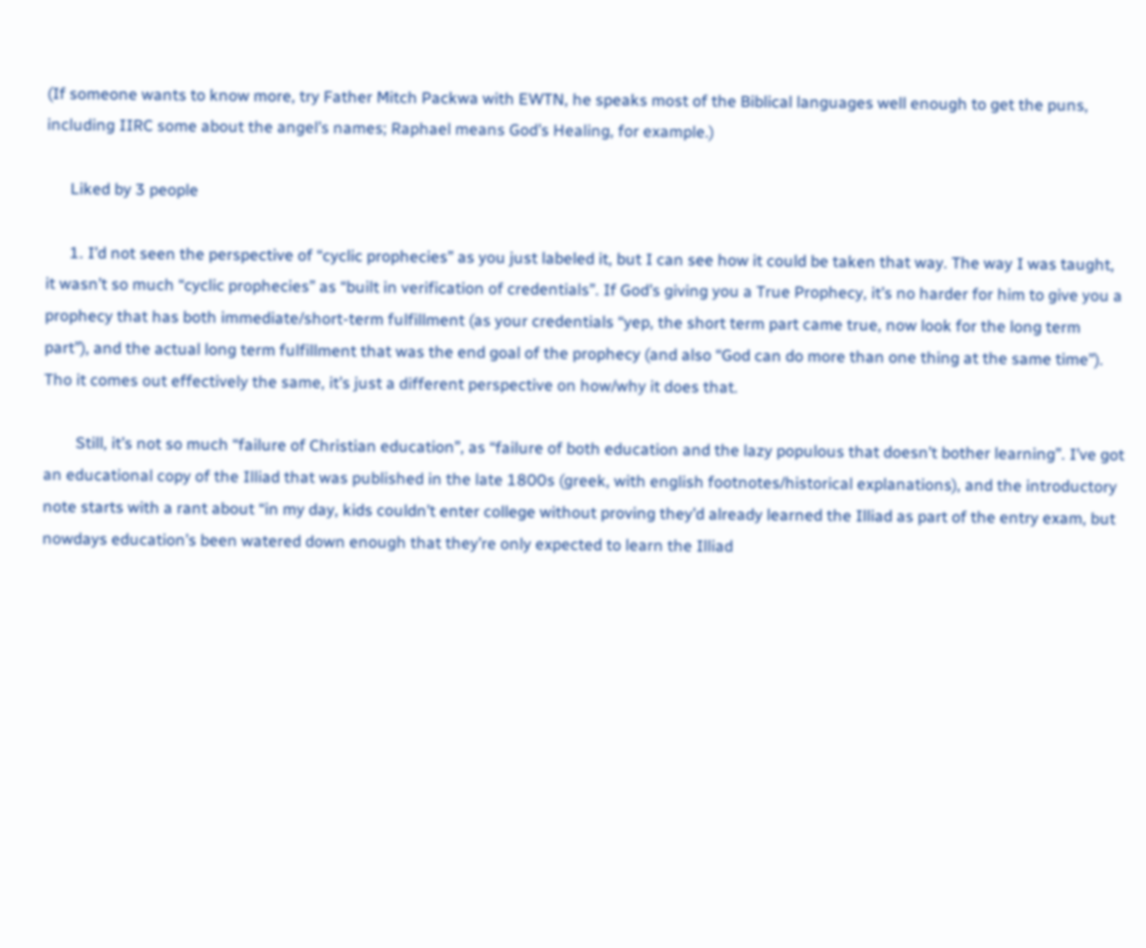(If someone wants to know more, try Father Mitch Packwa with EWTN, he speaks most of the Biblical languages well enough to get the puns, including IIRC some about the angel’s names; Raphael means God’s Healing, for example.)

      Liked by 3 people

      1. I’d not seen the perspective of “cyclic prophecies” as you just labeled it, but I can see how it could be taken that way. The way I was taught, it wasn’t so much “cyclic prophecies” as “built in verification of credentials”. If God’s giving you a True Prophecy, it’s no harder for him to give you a prophecy that has both immediate/short-term fulfillment (as your credentials “yep, the short term part came true, now look for the long term part”), and the actual long term fulfillment that was the end goal of the prophecy (and also “God can do more than one thing at the same time”). Tho it comes out effectively the same, it’s just a different perspective on how/why it does that.

        Still, it’s not so much “failure of Christian education”, as “failure of both education and the lazy populous that doesn’t bother learning”. I’ve got an educational copy of the Illiad that was published in the late 1800s (greek, with english footnotes/historical explanations), and the introductory note starts with a rant about “in my day, kids couldn’t enter college without proving they’d already learned the Illiad as part of the entry exam, but nowdays education’s been watered down enough that they’re only expected to learn the Illiad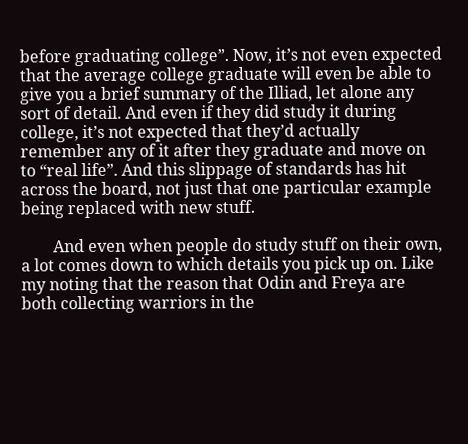before graduating college”. Now, it’s not even expected that the average college graduate will even be able to give you a brief summary of the Illiad, let alone any sort of detail. And even if they did study it during college, it’s not expected that they’d actually remember any of it after they graduate and move on to “real life”. And this slippage of standards has hit across the board, not just that one particular example being replaced with new stuff.

        And even when people do study stuff on their own, a lot comes down to which details you pick up on. Like my noting that the reason that Odin and Freya are both collecting warriors in the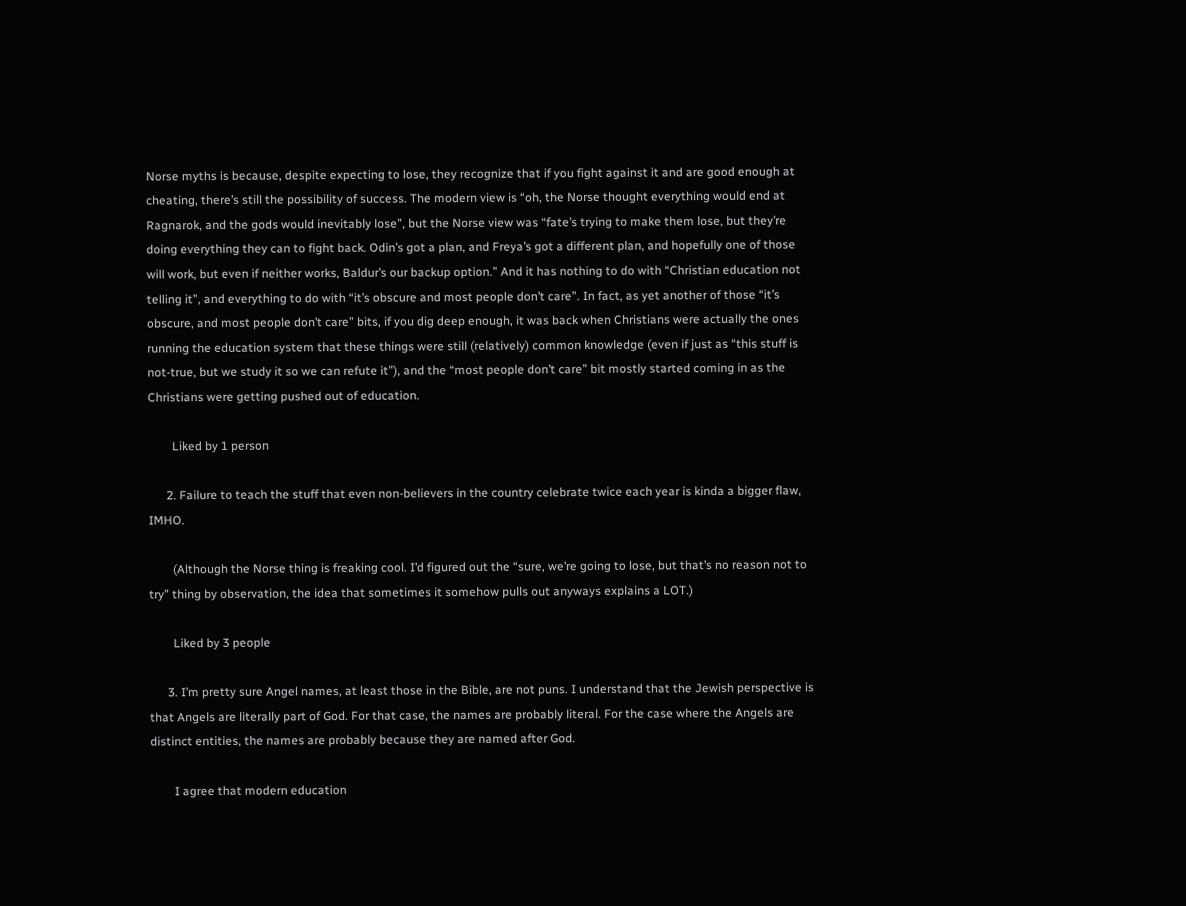Norse myths is because, despite expecting to lose, they recognize that if you fight against it and are good enough at cheating, there’s still the possibility of success. The modern view is “oh, the Norse thought everything would end at Ragnarok, and the gods would inevitably lose”, but the Norse view was “fate’s trying to make them lose, but they’re doing everything they can to fight back. Odin’s got a plan, and Freya’s got a different plan, and hopefully one of those will work, but even if neither works, Baldur’s our backup option.” And it has nothing to do with “Christian education not telling it”, and everything to do with “it’s obscure and most people don’t care”. In fact, as yet another of those “it’s obscure, and most people don’t care” bits, if you dig deep enough, it was back when Christians were actually the ones running the education system that these things were still (relatively) common knowledge (even if just as “this stuff is not-true, but we study it so we can refute it”), and the “most people don’t care” bit mostly started coming in as the Christians were getting pushed out of education.

        Liked by 1 person

      2. Failure to teach the stuff that even non-believers in the country celebrate twice each year is kinda a bigger flaw, IMHO.

        (Although the Norse thing is freaking cool. I’d figured out the “sure, we’re going to lose, but that’s no reason not to try” thing by observation, the idea that sometimes it somehow pulls out anyways explains a LOT.)

        Liked by 3 people

      3. I’m pretty sure Angel names, at least those in the Bible, are not puns. I understand that the Jewish perspective is that Angels are literally part of God. For that case, the names are probably literal. For the case where the Angels are distinct entities, the names are probably because they are named after God.

        I agree that modern education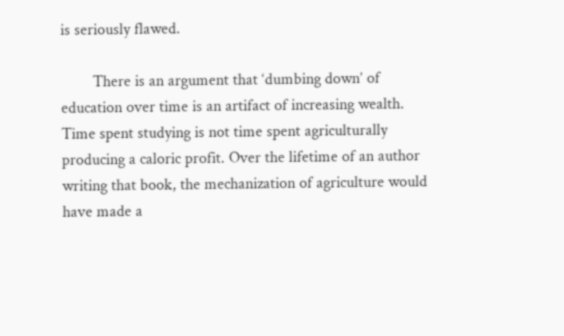is seriously flawed.

        There is an argument that ‘dumbing down’ of education over time is an artifact of increasing wealth. Time spent studying is not time spent agriculturally producing a caloric profit. Over the lifetime of an author writing that book, the mechanization of agriculture would have made a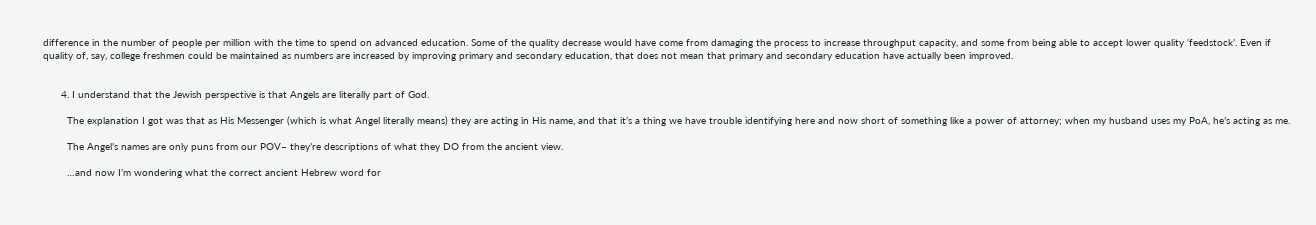difference in the number of people per million with the time to spend on advanced education. Some of the quality decrease would have come from damaging the process to increase throughput capacity, and some from being able to accept lower quality ‘feedstock’. Even if quality of, say, college freshmen could be maintained as numbers are increased by improving primary and secondary education, that does not mean that primary and secondary education have actually been improved.


      4. I understand that the Jewish perspective is that Angels are literally part of God.

        The explanation I got was that as His Messenger (which is what Angel literally means) they are acting in His name, and that it’s a thing we have trouble identifying here and now short of something like a power of attorney; when my husband uses my PoA, he’s acting as me.

        The Angel’s names are only puns from our POV– they’re descriptions of what they DO from the ancient view.

        …and now I’m wondering what the correct ancient Hebrew word for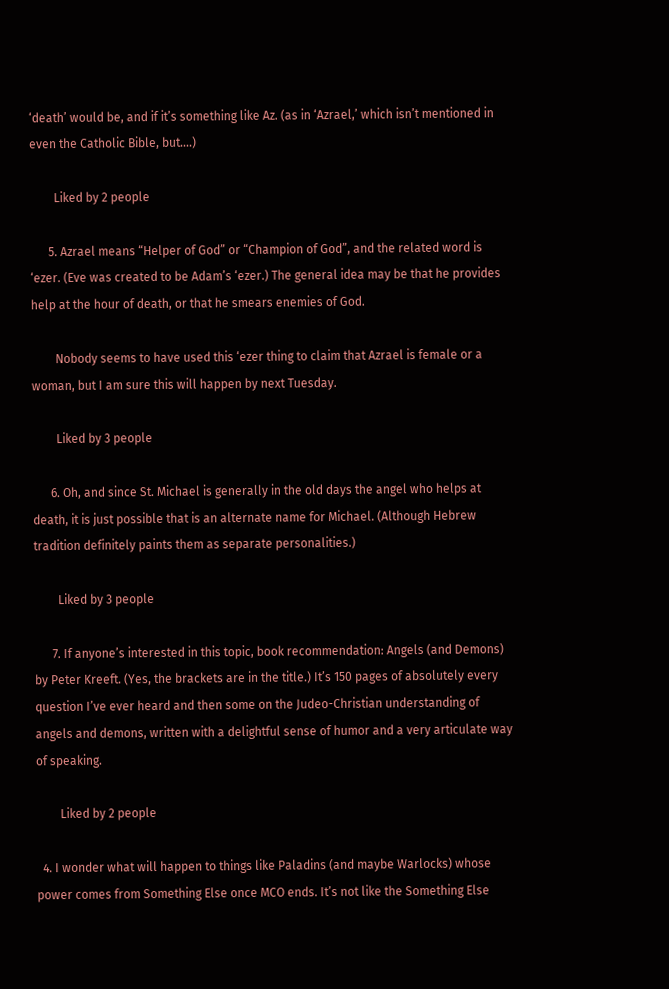‘death’ would be, and if it’s something like Az. (as in ‘Azrael,’ which isn’t mentioned in even the Catholic Bible, but….)

        Liked by 2 people

      5. Azrael means “Helper of God” or “Champion of God”, and the related word is ‘ezer. (Eve was created to be Adam’s ‘ezer.) The general idea may be that he provides help at the hour of death, or that he smears enemies of God.

        Nobody seems to have used this ‘ezer thing to claim that Azrael is female or a woman, but I am sure this will happen by next Tuesday.

        Liked by 3 people

      6. Oh, and since St. Michael is generally in the old days the angel who helps at death, it is just possible that is an alternate name for Michael. (Although Hebrew tradition definitely paints them as separate personalities.)

        Liked by 3 people

      7. If anyone’s interested in this topic, book recommendation: Angels (and Demons) by Peter Kreeft. (Yes, the brackets are in the title.) It’s 150 pages of absolutely every question I’ve ever heard and then some on the Judeo-Christian understanding of angels and demons, written with a delightful sense of humor and a very articulate way of speaking.

        Liked by 2 people

  4. I wonder what will happen to things like Paladins (and maybe Warlocks) whose power comes from Something Else once MCO ends. It’s not like the Something Else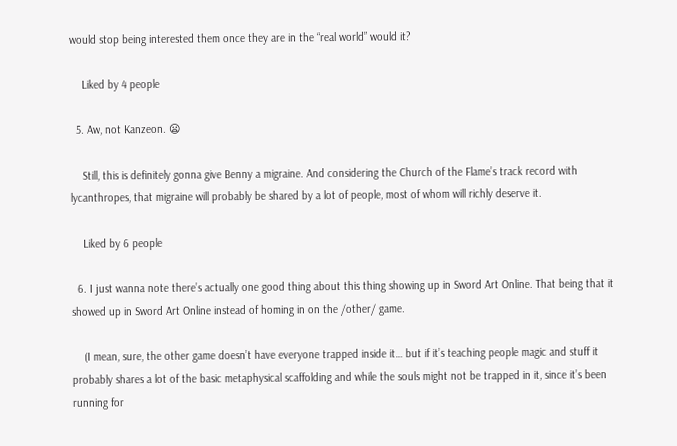would stop being interested them once they are in the “real world” would it?

    Liked by 4 people

  5. Aw, not Kanzeon. 😦

    Still, this is definitely gonna give Benny a migraine. And considering the Church of the Flame’s track record with lycanthropes, that migraine will probably be shared by a lot of people, most of whom will richly deserve it.

    Liked by 6 people

  6. I just wanna note there’s actually one good thing about this thing showing up in Sword Art Online. That being that it showed up in Sword Art Online instead of homing in on the /other/ game.

    (I mean, sure, the other game doesn’t have everyone trapped inside it… but if it’s teaching people magic and stuff it probably shares a lot of the basic metaphysical scaffolding and while the souls might not be trapped in it, since it’s been running for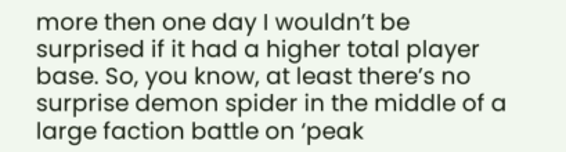more then one day I wouldn’t be surprised if it had a higher total player base. So, you know, at least there’s no surprise demon spider in the middle of a large faction battle on ‘peak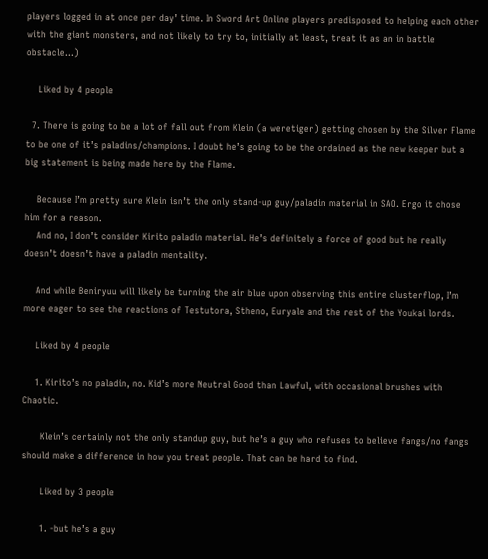players logged in at once per day’ time. In Sword Art Online players predisposed to helping each other with the giant monsters, and not likely to try to, initially at least, treat it as an in battle obstacle…)

    Liked by 4 people

  7. There is going to be a lot of fall out from Klein (a weretiger) getting chosen by the Silver Flame to be one of it’s paladins/champions. I doubt he’s going to be the ordained as the new keeper but a big statement is being made here by the Flame.

    Because I’m pretty sure Klein isn’t the only stand-up guy/paladin material in SAO. Ergo it chose him for a reason.
    And no, I don’t consider Kirito paladin material. He’s definitely a force of good but he really doesn’t doesn’t have a paladin mentality.

    And while Beniryuu will likely be turning the air blue upon observing this entire clusterflop, I’m more eager to see the reactions of Testutora, Stheno, Euryale and the rest of the Youkai lords.

    Liked by 4 people

    1. Kirito’s no paladin, no. Kid’s more Neutral Good than Lawful, with occasional brushes with Chaotic.

      Klein’s certainly not the only standup guy, but he’s a guy who refuses to believe fangs/no fangs should make a difference in how you treat people. That can be hard to find.

      Liked by 3 people

      1. -but he’s a guy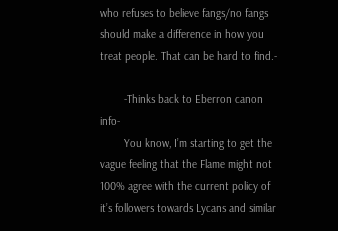who refuses to believe fangs/no fangs should make a difference in how you treat people. That can be hard to find.-

        -Thinks back to Eberron canon info-
        You know, I’m starting to get the vague feeling that the Flame might not 100% agree with the current policy of it’s followers towards Lycans and similar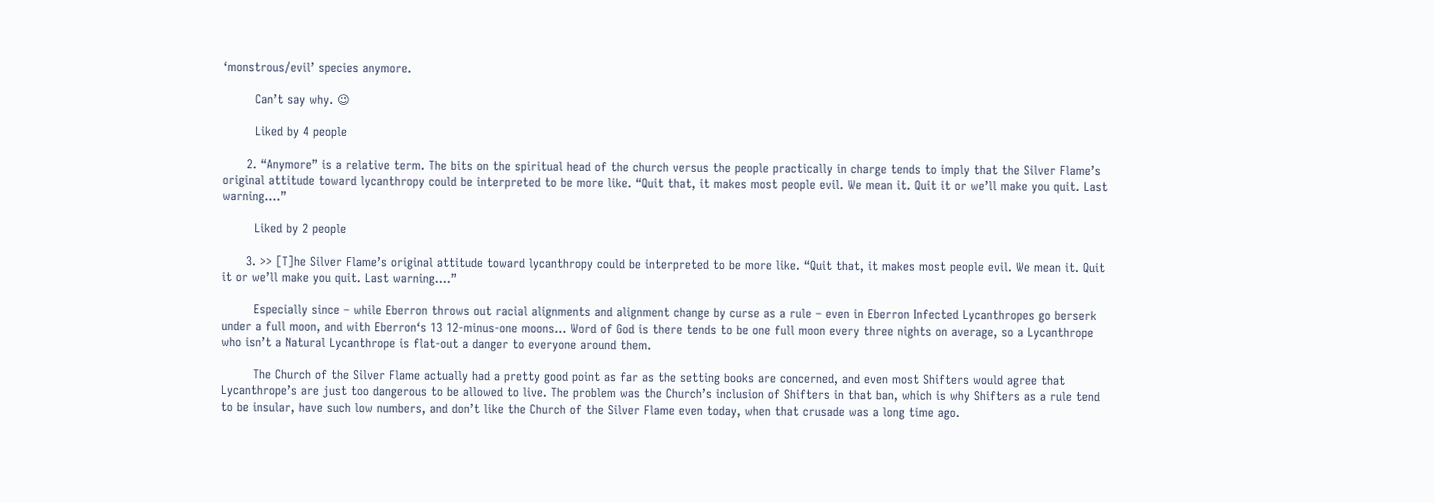‘monstrous/evil’ species anymore.

        Can’t say why. 😉

        Liked by 4 people

      2. “Anymore” is a relative term. The bits on the spiritual head of the church versus the people practically in charge tends to imply that the Silver Flame’s original attitude toward lycanthropy could be interpreted to be more like. “Quit that, it makes most people evil. We mean it. Quit it or we’ll make you quit. Last warning….”

        Liked by 2 people

      3. >> [T]he Silver Flame’s original attitude toward lycanthropy could be interpreted to be more like. “Quit that, it makes most people evil. We mean it. Quit it or we’ll make you quit. Last warning….”

        Especially since – while Eberron throws out racial alignments and alignment change by curse as a rule – even in Eberron Infected Lycanthropes go berserk under a full moon, and with Eberron‘s 13 12-minus-one moons… Word of God is there tends to be one full moon every three nights on average, so a Lycanthrope who isn’t a Natural Lycanthrope is flat-out a danger to everyone around them.

        The Church of the Silver Flame actually had a pretty good point as far as the setting books are concerned, and even most Shifters would agree that Lycanthrope’s are just too dangerous to be allowed to live. The problem was the Church’s inclusion of Shifters in that ban, which is why Shifters as a rule tend to be insular, have such low numbers, and don’t like the Church of the Silver Flame even today, when that crusade was a long time ago.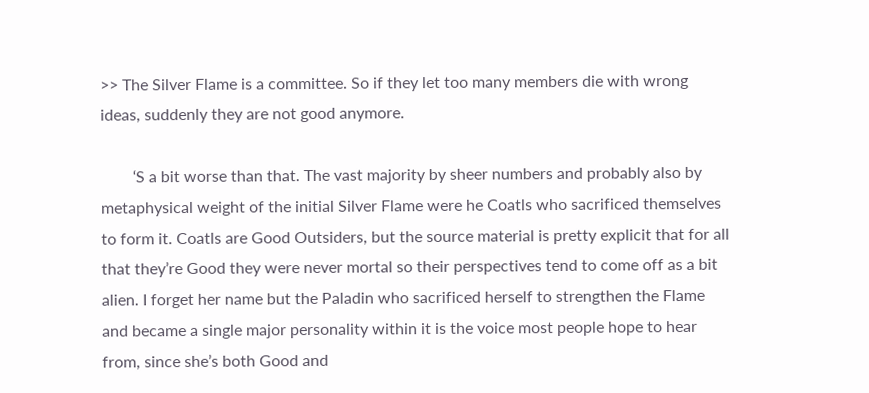>> The Silver Flame is a committee. So if they let too many members die with wrong ideas, suddenly they are not good anymore.

        ‘S a bit worse than that. The vast majority by sheer numbers and probably also by metaphysical weight of the initial Silver Flame were he Coatls who sacrificed themselves to form it. Coatls are Good Outsiders, but the source material is pretty explicit that for all that they’re Good they were never mortal so their perspectives tend to come off as a bit alien. I forget her name but the Paladin who sacrificed herself to strengthen the Flame and became a single major personality within it is the voice most people hope to hear from, since she’s both Good and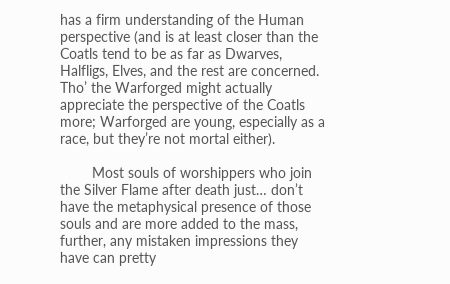has a firm understanding of the Human perspective (and is at least closer than the Coatls tend to be as far as Dwarves, Halfligs, Elves, and the rest are concerned. Tho’ the Warforged might actually appreciate the perspective of the Coatls more; Warforged are young, especially as a race, but they’re not mortal either).

        Most souls of worshippers who join the Silver Flame after death just… don’t have the metaphysical presence of those souls and are more added to the mass, further, any mistaken impressions they have can pretty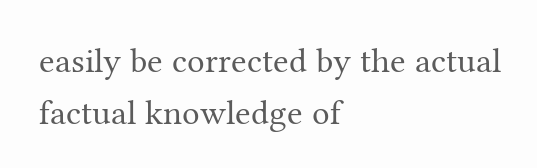easily be corrected by the actual factual knowledge of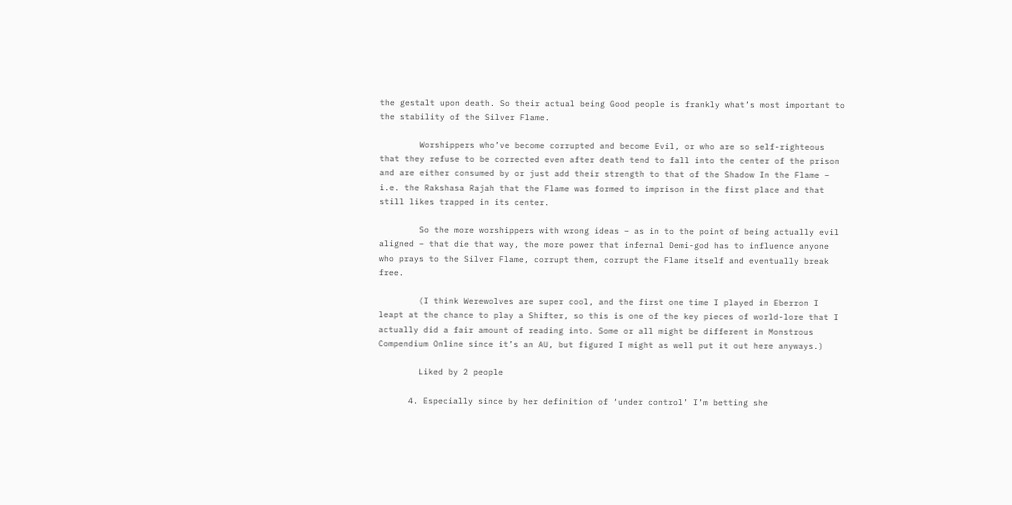the gestalt upon death. So their actual being Good people is frankly what’s most important to the stability of the Silver Flame.

        Worshippers who’ve become corrupted and become Evil, or who are so self-righteous that they refuse to be corrected even after death tend to fall into the center of the prison and are either consumed by or just add their strength to that of the Shadow In the Flame – i.e. the Rakshasa Rajah that the Flame was formed to imprison in the first place and that still likes trapped in its center.

        So the more worshippers with wrong ideas – as in to the point of being actually evil aligned – that die that way, the more power that infernal Demi-god has to influence anyone who prays to the Silver Flame, corrupt them, corrupt the Flame itself and eventually break free.

        (I think Werewolves are super cool, and the first one time I played in Eberron I leapt at the chance to play a Shifter, so this is one of the key pieces of world-lore that I actually did a fair amount of reading into. Some or all might be different in Monstrous Compendium Online since it’s an AU, but figured I might as well put it out here anyways.)

        Liked by 2 people

      4. Especially since by her definition of ‘under control’ I’m betting she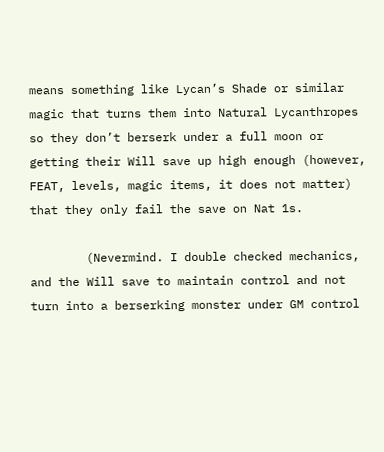means something like Lycan’s Shade or similar magic that turns them into Natural Lycanthropes so they don’t berserk under a full moon or getting their Will save up high enough (however, FEAT, levels, magic items, it does not matter) that they only fail the save on Nat 1s.

        (Nevermind. I double checked mechanics, and the Will save to maintain control and not turn into a berserking monster under GM control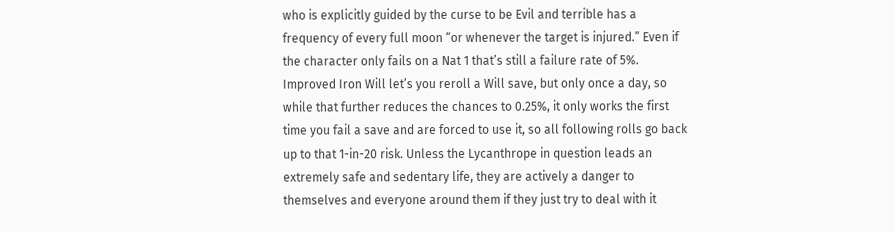who is explicitly guided by the curse to be Evil and terrible has a frequency of every full moon “or whenever the target is injured.” Even if the character only fails on a Nat 1 that’s still a failure rate of 5%. Improved Iron Will let’s you reroll a Will save, but only once a day, so while that further reduces the chances to 0.25%, it only works the first time you fail a save and are forced to use it, so all following rolls go back up to that 1-in-20 risk. Unless the Lycanthrope in question leads an extremely safe and sedentary life, they are actively a danger to themselves and everyone around them if they just try to deal with it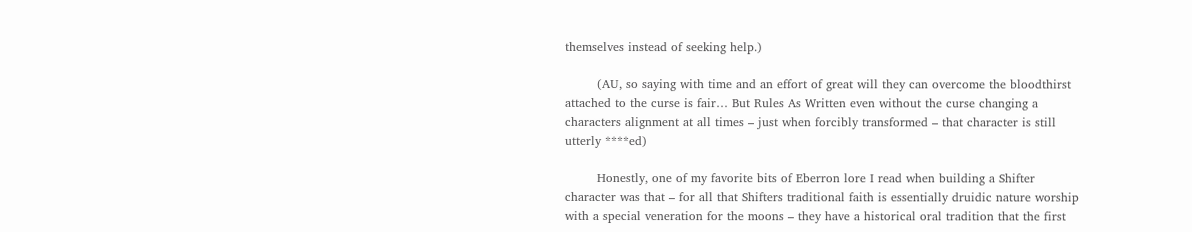themselves instead of seeking help.)

        (AU, so saying with time and an effort of great will they can overcome the bloodthirst attached to the curse is fair… But Rules As Written even without the curse changing a characters alignment at all times – just when forcibly transformed – that character is still utterly ****ed)

        Honestly, one of my favorite bits of Eberron lore I read when building a Shifter character was that – for all that Shifters traditional faith is essentially druidic nature worship with a special veneration for the moons – they have a historical oral tradition that the first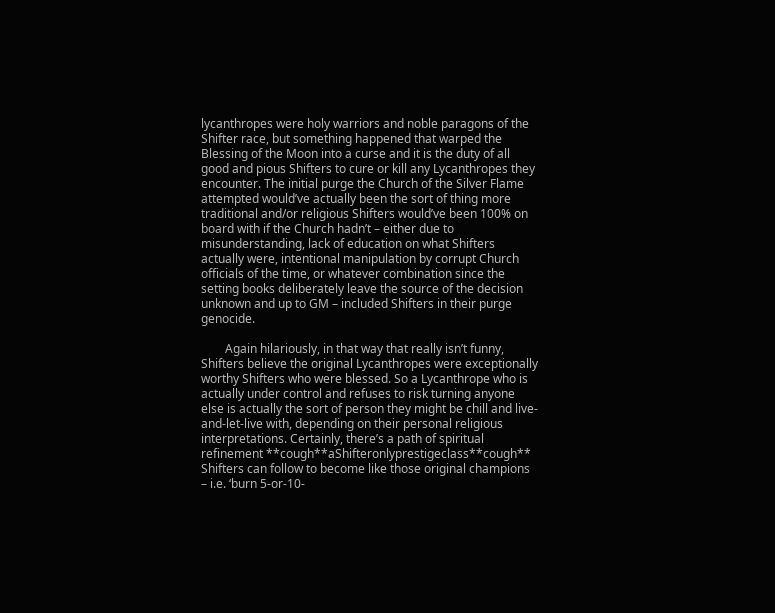lycanthropes were holy warriors and noble paragons of the Shifter race, but something happened that warped the Blessing of the Moon into a curse and it is the duty of all good and pious Shifters to cure or kill any Lycanthropes they encounter. The initial purge the Church of the Silver Flame attempted would’ve actually been the sort of thing more traditional and/or religious Shifters would’ve been 100% on board with if the Church hadn’t – either due to misunderstanding, lack of education on what Shifters actually were, intentional manipulation by corrupt Church officials of the time, or whatever combination since the setting books deliberately leave the source of the decision unknown and up to GM – included Shifters in their purge genocide.

        Again hilariously, in that way that really isn’t funny, Shifters believe the original Lycanthropes were exceptionally worthy Shifters who were blessed. So a Lycanthrope who is actually under control and refuses to risk turning anyone else is actually the sort of person they might be chill and live-and-let-live with, depending on their personal religious interpretations. Certainly, there’s a path of spiritual refinement **cough**aShifteronlyprestigeclass**cough** Shifters can follow to become like those original champions – i.e. ‘burn 5-or-10-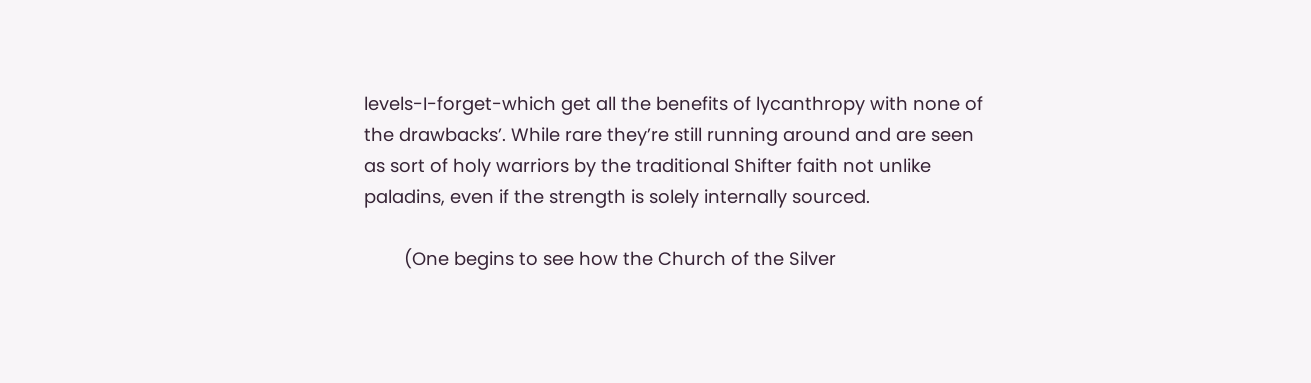levels-I-forget-which get all the benefits of lycanthropy with none of the drawbacks’. While rare they’re still running around and are seen as sort of holy warriors by the traditional Shifter faith not unlike paladins, even if the strength is solely internally sourced.

        (One begins to see how the Church of the Silver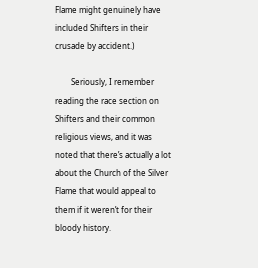Flame might genuinely have included Shifters in their crusade by accident.)

        Seriously, I remember reading the race section on Shifters and their common religious views, and it was noted that there’s actually a lot about the Church of the Silver Flame that would appeal to them if it weren’t for their bloody history.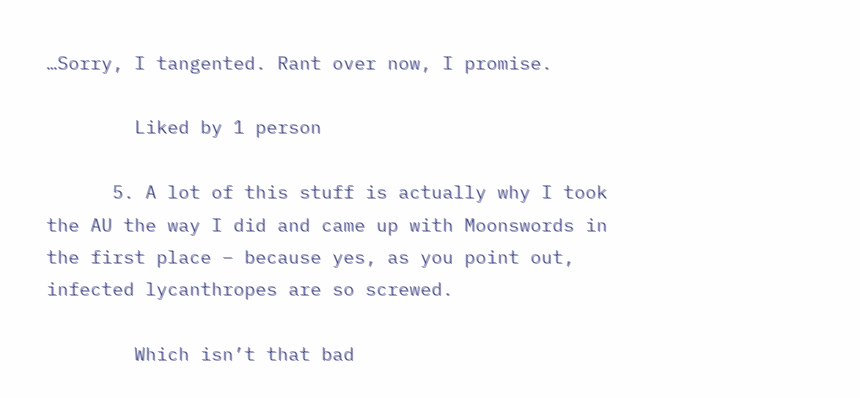…Sorry, I tangented. Rant over now, I promise.

        Liked by 1 person

      5. A lot of this stuff is actually why I took the AU the way I did and came up with Moonswords in the first place – because yes, as you point out, infected lycanthropes are so screwed.

        Which isn’t that bad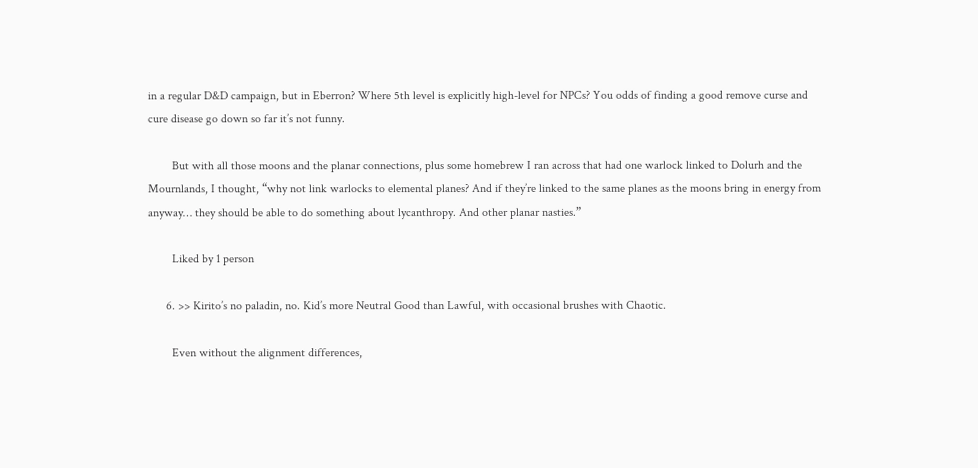in a regular D&D campaign, but in Eberron? Where 5th level is explicitly high-level for NPCs? You odds of finding a good remove curse and cure disease go down so far it’s not funny.

        But with all those moons and the planar connections, plus some homebrew I ran across that had one warlock linked to Dolurh and the Mournlands, I thought, “why not link warlocks to elemental planes? And if they’re linked to the same planes as the moons bring in energy from anyway… they should be able to do something about lycanthropy. And other planar nasties.”

        Liked by 1 person

      6. >> Kirito’s no paladin, no. Kid’s more Neutral Good than Lawful, with occasional brushes with Chaotic.

        Even without the alignment differences,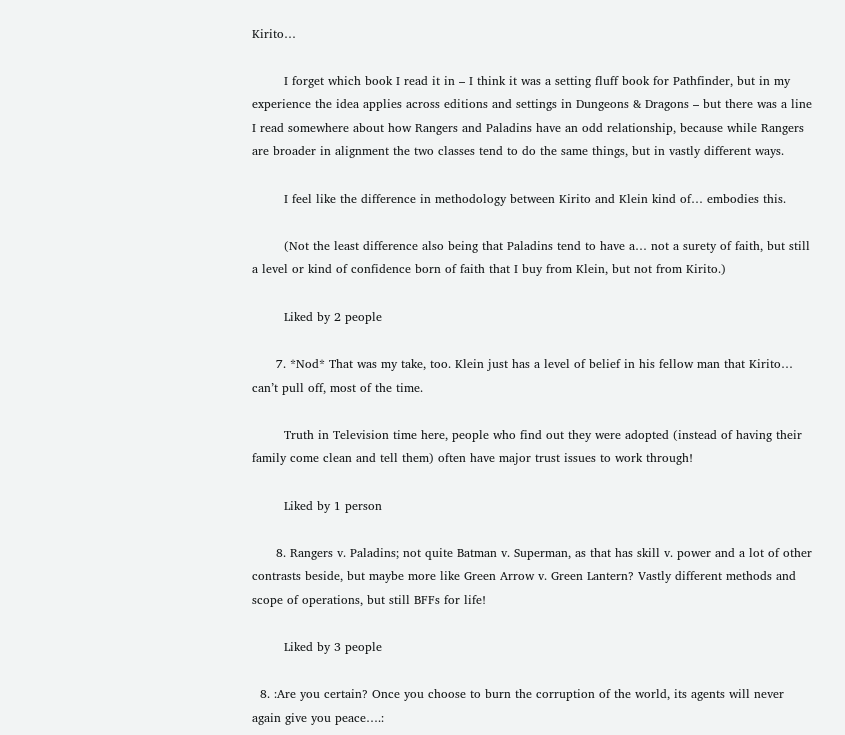Kirito…

        I forget which book I read it in – I think it was a setting fluff book for Pathfinder, but in my experience the idea applies across editions and settings in Dungeons & Dragons – but there was a line I read somewhere about how Rangers and Paladins have an odd relationship, because while Rangers are broader in alignment the two classes tend to do the same things, but in vastly different ways.

        I feel like the difference in methodology between Kirito and Klein kind of… embodies this.

        (Not the least difference also being that Paladins tend to have a… not a surety of faith, but still a level or kind of confidence born of faith that I buy from Klein, but not from Kirito.)

        Liked by 2 people

      7. *Nod* That was my take, too. Klein just has a level of belief in his fellow man that Kirito… can’t pull off, most of the time.

        Truth in Television time here, people who find out they were adopted (instead of having their family come clean and tell them) often have major trust issues to work through!

        Liked by 1 person

      8. Rangers v. Paladins; not quite Batman v. Superman, as that has skill v. power and a lot of other contrasts beside, but maybe more like Green Arrow v. Green Lantern? Vastly different methods and scope of operations, but still BFFs for life!

        Liked by 3 people

  8. :Are you certain? Once you choose to burn the corruption of the world, its agents will never again give you peace….: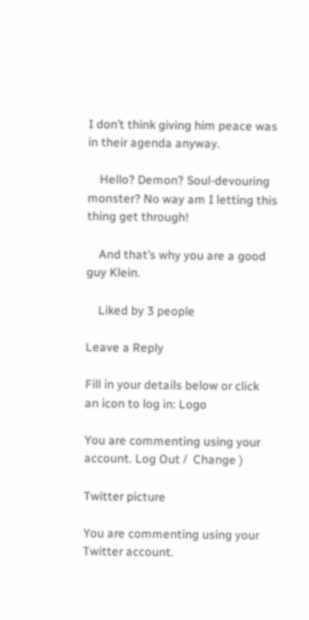I don’t think giving him peace was in their agenda anyway.

    Hello? Demon? Soul-devouring monster? No way am I letting this thing get through!

    And that’s why you are a good guy Klein.

    Liked by 3 people

Leave a Reply

Fill in your details below or click an icon to log in: Logo

You are commenting using your account. Log Out /  Change )

Twitter picture

You are commenting using your Twitter account.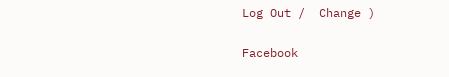Log Out /  Change )

Facebook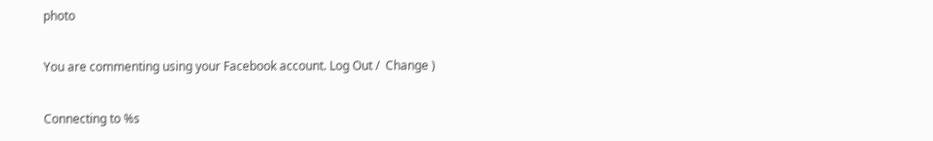photo

You are commenting using your Facebook account. Log Out /  Change )

Connecting to %s